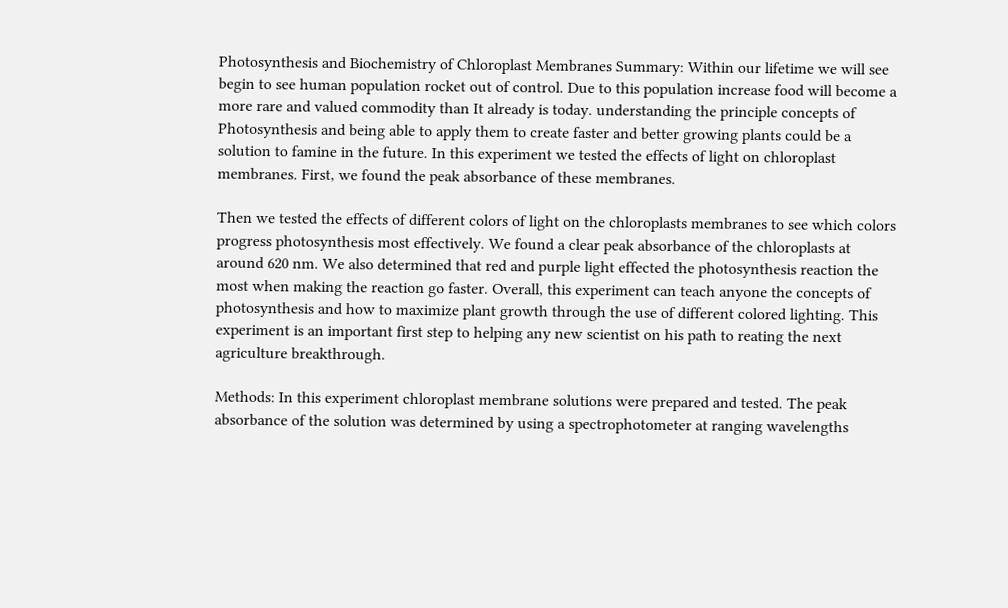Photosynthesis and Biochemistry of Chloroplast Membranes Summary: Within our lifetime we will see begin to see human population rocket out of control. Due to this population increase food will become a more rare and valued commodity than It already is today. understanding the principle concepts of Photosynthesis and being able to apply them to create faster and better growing plants could be a solution to famine in the future. In this experiment we tested the effects of light on chloroplast membranes. First, we found the peak absorbance of these membranes.

Then we tested the effects of different colors of light on the chloroplasts membranes to see which colors progress photosynthesis most effectively. We found a clear peak absorbance of the chloroplasts at around 620 nm. We also determined that red and purple light effected the photosynthesis reaction the most when making the reaction go faster. Overall, this experiment can teach anyone the concepts of photosynthesis and how to maximize plant growth through the use of different colored lighting. This experiment is an important first step to helping any new scientist on his path to reating the next agriculture breakthrough.

Methods: In this experiment chloroplast membrane solutions were prepared and tested. The peak absorbance of the solution was determined by using a spectrophotometer at ranging wavelengths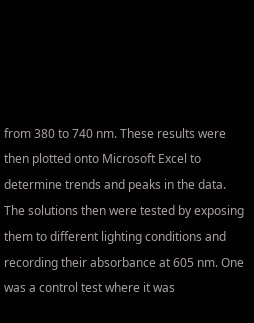from 380 to 740 nm. These results were then plotted onto Microsoft Excel to determine trends and peaks in the data. The solutions then were tested by exposing them to different lighting conditions and recording their absorbance at 605 nm. One was a control test where it was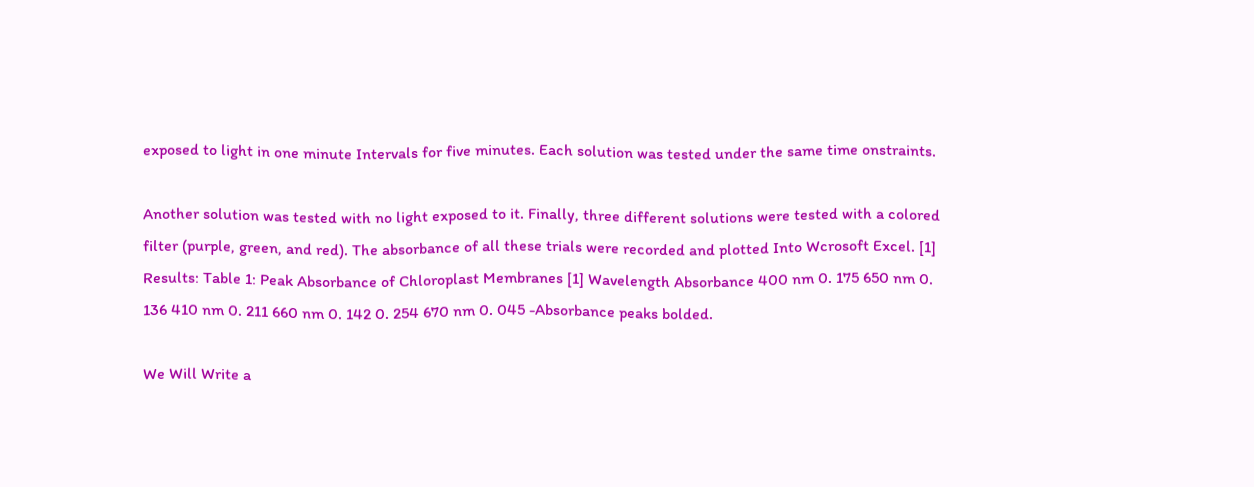exposed to light in one minute Intervals for five minutes. Each solution was tested under the same time onstraints.

Another solution was tested with no light exposed to it. Finally, three different solutions were tested with a colored filter (purple, green, and red). The absorbance of all these trials were recorded and plotted Into Wcrosoft Excel. [1] Results: Table 1: Peak Absorbance of Chloroplast Membranes [1] Wavelength Absorbance 400 nm 0. 175 650 nm 0. 136 410 nm 0. 211 660 nm 0. 142 0. 254 670 nm 0. 045 -Absorbance peaks bolded.

We Will Write a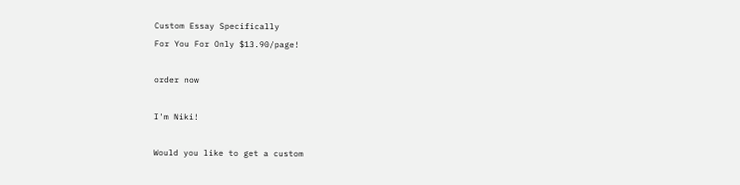Custom Essay Specifically
For You For Only $13.90/page!

order now

I'm Niki!

Would you like to get a custom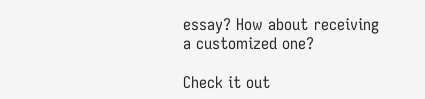essay? How about receiving a customized one?

Check it out